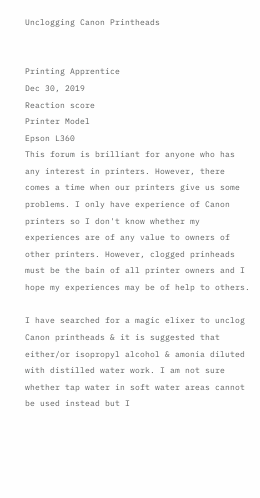Unclogging Canon Printheads


Printing Apprentice
Dec 30, 2019
Reaction score
Printer Model
Epson L360
This forum is brilliant for anyone who has any interest in printers. However, there comes a time when our printers give us some problems. I only have experience of Canon printers so I don't know whether my experiences are of any value to owners of other printers. However, clogged prinheads must be the bain of all printer owners and I hope my experiences may be of help to others.

I have searched for a magic elixer to unclog Canon printheads & it is suggested that either/or isopropyl alcohol & amonia diluted with distilled water work. I am not sure whether tap water in soft water areas cannot be used instead but I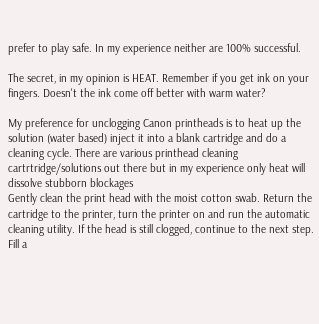prefer to play safe. In my experience neither are 100% successful.

The secret, in my opinion is HEAT. Remember if you get ink on your fingers. Doesn't the ink come off better with warm water?

My preference for unclogging Canon printheads is to heat up the solution (water based) inject it into a blank cartridge and do a cleaning cycle. There are various printhead cleaning cartrtridge/solutions out there but in my experience only heat will dissolve stubborn blockages
Gently clean the print head with the moist cotton swab. Return the cartridge to the printer, turn the printer on and run the automatic cleaning utility. If the head is still clogged, continue to the next step. Fill a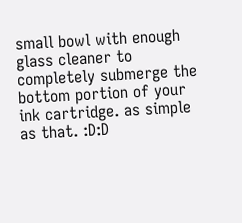small bowl with enough glass cleaner to completely submerge the bottom portion of your ink cartridge. as simple as that. :D:D